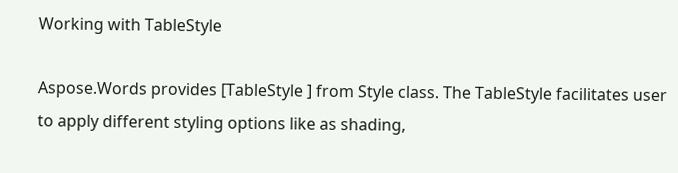Working with TableStyle

Aspose.Words provides [TableStyle ] from Style class. The TableStyle facilitates user to apply different styling options like as shading,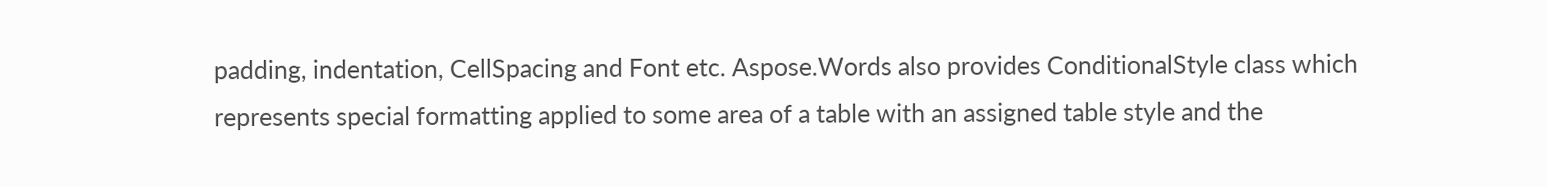padding, indentation, CellSpacing and Font etc. Aspose.Words also provides ConditionalStyle class which represents special formatting applied to some area of a table with an assigned table style and the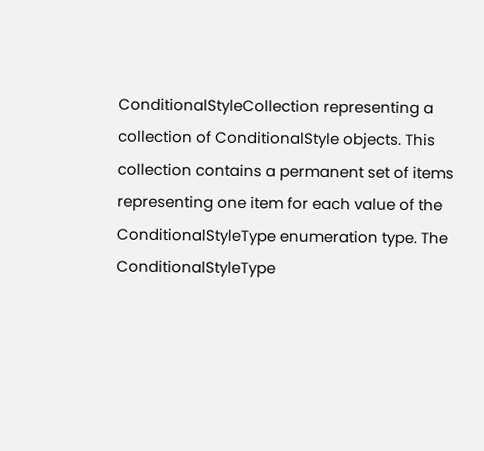ConditionalStyleCollection representing a collection of ConditionalStyle objects. This collection contains a permanent set of items representing one item for each value of the ConditionalStyleType enumeration type. The ConditionalStyleType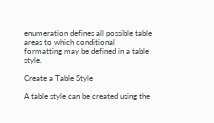enumeration defines all possible table areas to which conditional formatting may be defined in a table style.

Create a Table Style

A table style can be created using the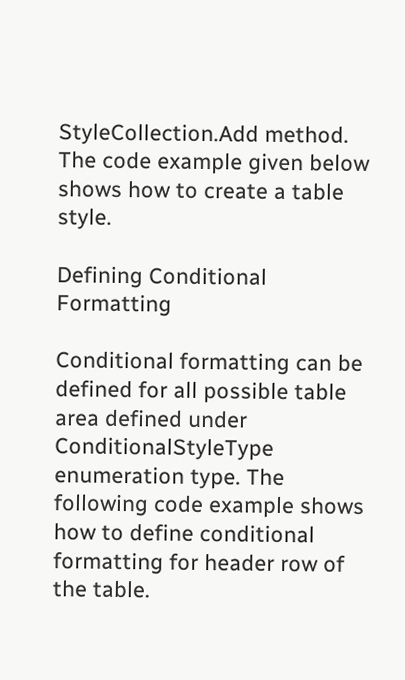StyleCollection.Add method. The code example given below shows how to create a table style.

Defining Conditional Formatting

Conditional formatting can be defined for all possible table area defined under ConditionalStyleType enumeration type. The following code example shows how to define conditional formatting for header row of the table.